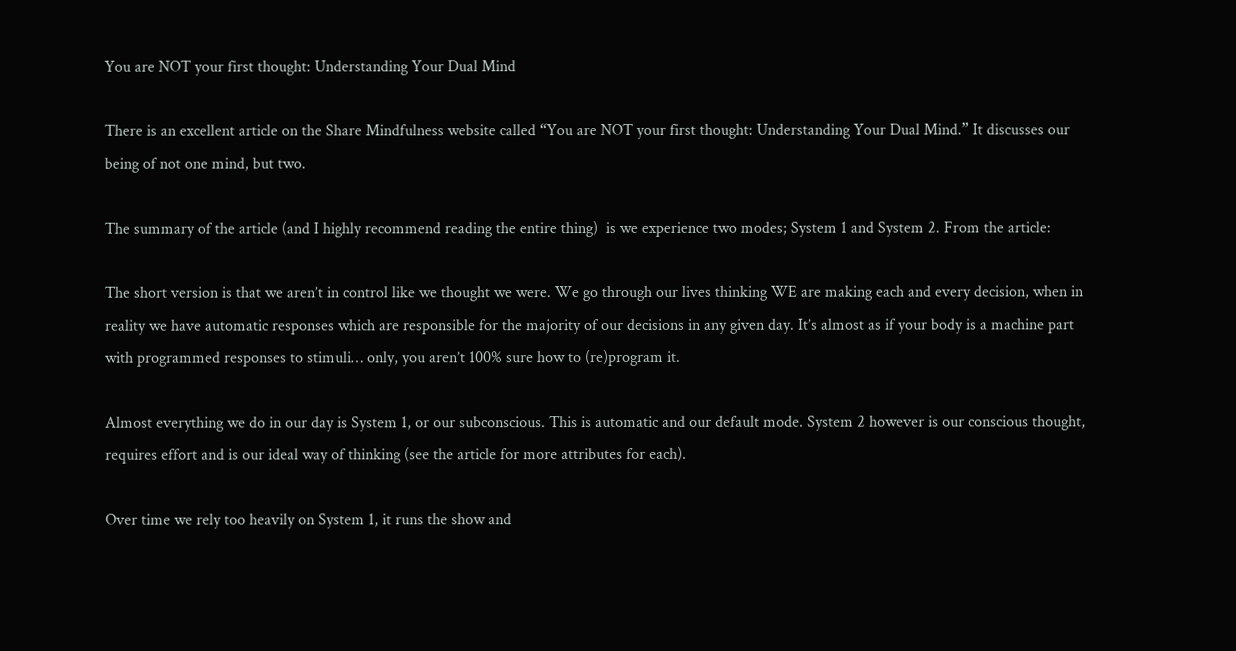You are NOT your first thought: Understanding Your Dual Mind

There is an excellent article on the Share Mindfulness website called “You are NOT your first thought: Understanding Your Dual Mind.” It discusses our being of not one mind, but two.

The summary of the article (and I highly recommend reading the entire thing)  is we experience two modes; System 1 and System 2. From the article:

The short version is that we aren’t in control like we thought we were. We go through our lives thinking WE are making each and every decision, when in reality we have automatic responses which are responsible for the majority of our decisions in any given day. It’s almost as if your body is a machine part with programmed responses to stimuli… only, you aren’t 100% sure how to (re)program it.

Almost everything we do in our day is System 1, or our subconscious. This is automatic and our default mode. System 2 however is our conscious thought, requires effort and is our ideal way of thinking (see the article for more attributes for each).

Over time we rely too heavily on System 1, it runs the show and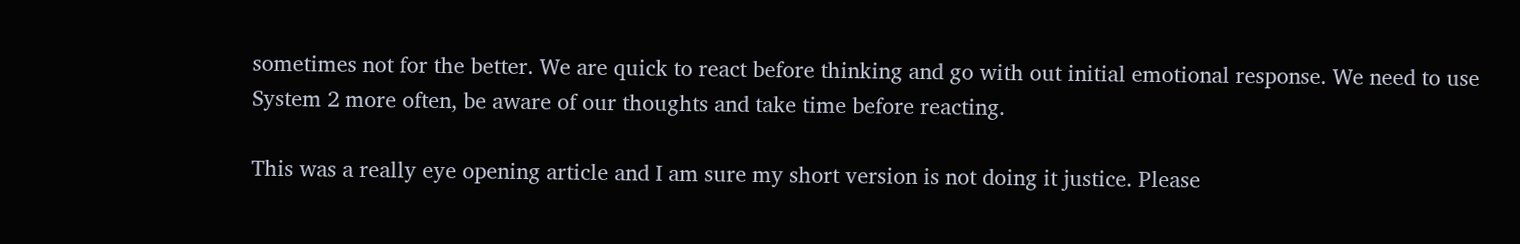sometimes not for the better. We are quick to react before thinking and go with out initial emotional response. We need to use System 2 more often, be aware of our thoughts and take time before reacting.

This was a really eye opening article and I am sure my short version is not doing it justice. Please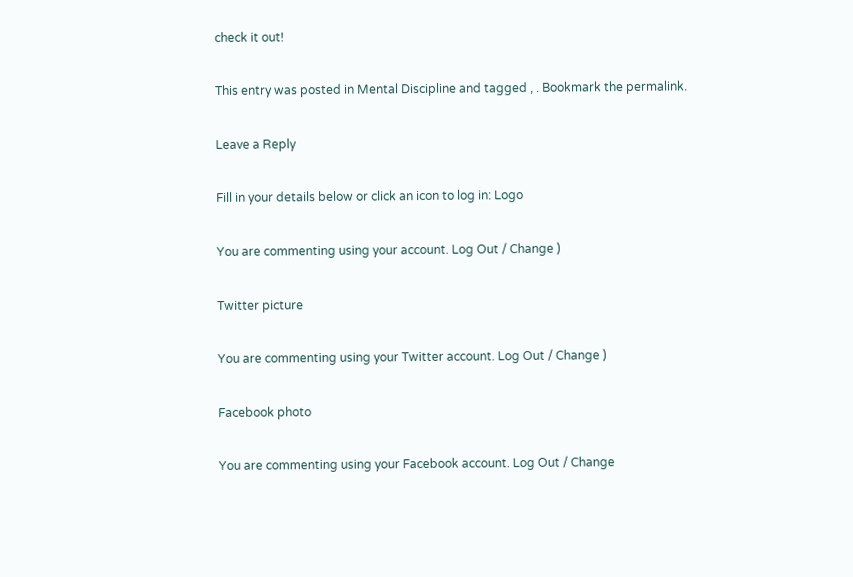check it out!

This entry was posted in Mental Discipline and tagged , . Bookmark the permalink.

Leave a Reply

Fill in your details below or click an icon to log in: Logo

You are commenting using your account. Log Out / Change )

Twitter picture

You are commenting using your Twitter account. Log Out / Change )

Facebook photo

You are commenting using your Facebook account. Log Out / Change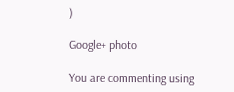)

Google+ photo

You are commenting using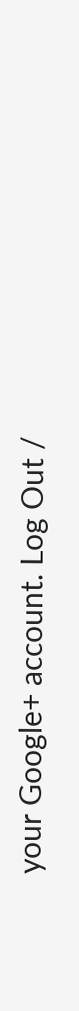your Google+ account. Log Out /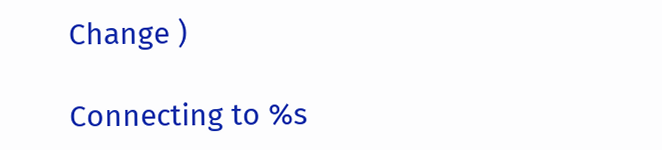Change )

Connecting to %s